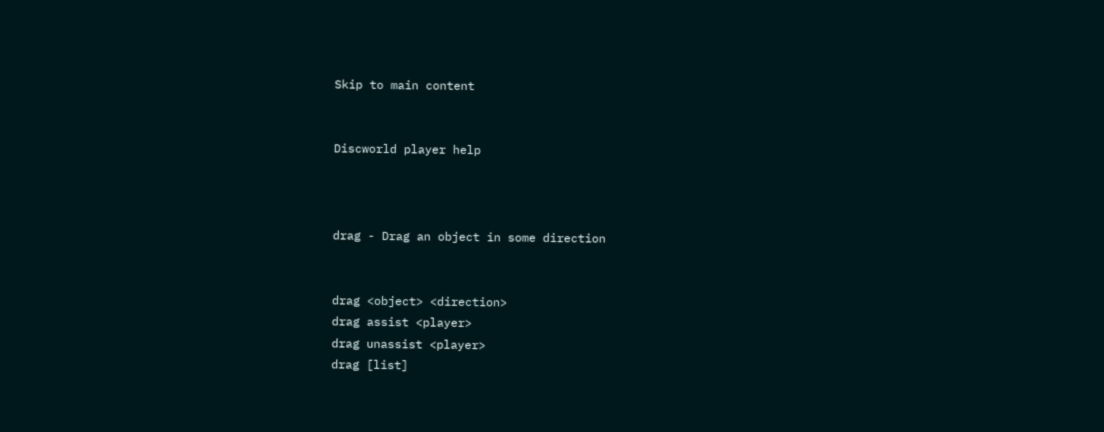Skip to main content


Discworld player help



drag - Drag an object in some direction


drag <object> <direction>
drag assist <player>
drag unassist <player>
drag [list]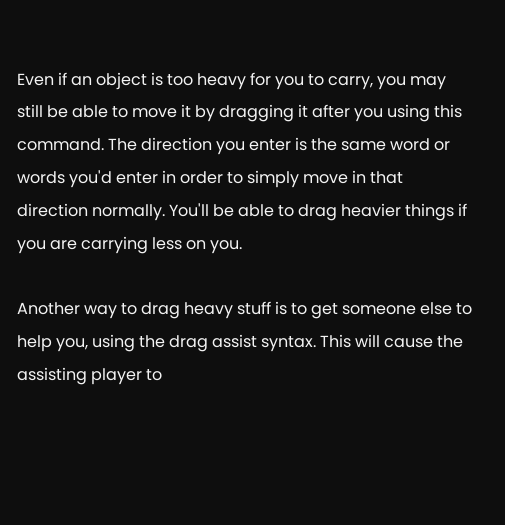Even if an object is too heavy for you to carry, you may still be able to move it by dragging it after you using this command. The direction you enter is the same word or words you'd enter in order to simply move in that direction normally. You'll be able to drag heavier things if you are carrying less on you.

Another way to drag heavy stuff is to get someone else to help you, using the drag assist syntax. This will cause the assisting player to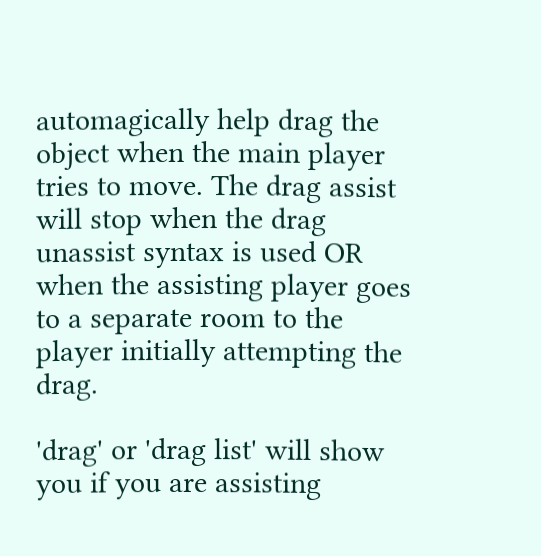automagically help drag the object when the main player tries to move. The drag assist will stop when the drag unassist syntax is used OR when the assisting player goes to a separate room to the player initially attempting the drag.

'drag' or 'drag list' will show you if you are assisting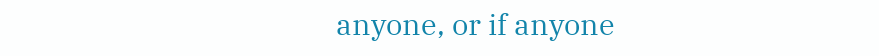anyone, or if anyone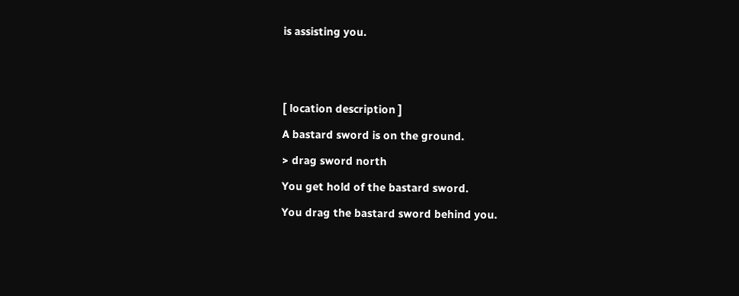is assisting you.


[ location description ]
A bastard sword is on the ground.
> drag sword north
You get hold of the bastard sword.
You drag the bastard sword behind you.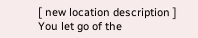[ new location description ]
You let go of the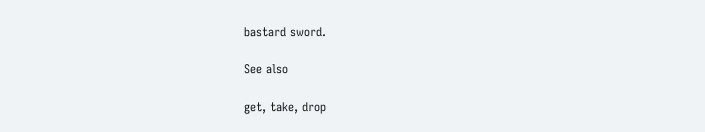bastard sword.

See also

get, take, drop